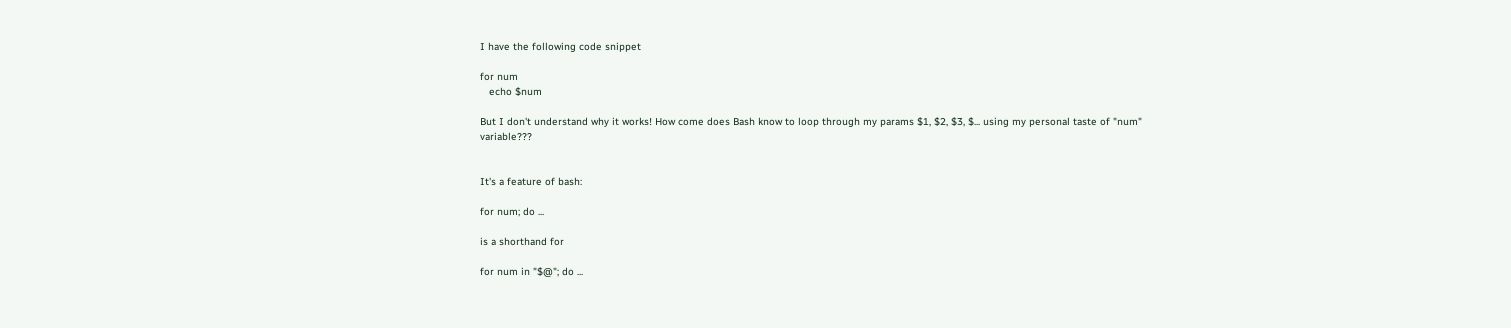I have the following code snippet

for num
   echo $num

But I don't understand why it works! How come does Bash know to loop through my params $1, $2, $3, $... using my personal taste of "num" variable???


It's a feature of bash:

for num; do ...

is a shorthand for

for num in "$@"; do ...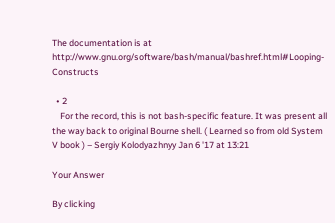The documentation is at http://www.gnu.org/software/bash/manual/bashref.html#Looping-Constructs

  • 2
    For the record, this is not bash-specific feature. It was present all the way back to original Bourne shell. ( Learned so from old System V book ) – Sergiy Kolodyazhnyy Jan 6 '17 at 13:21

Your Answer

By clicking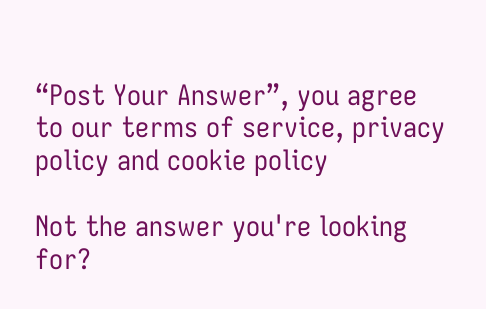“Post Your Answer”, you agree to our terms of service, privacy policy and cookie policy

Not the answer you're looking for?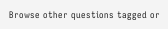Browse other questions tagged or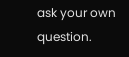ask your own question.